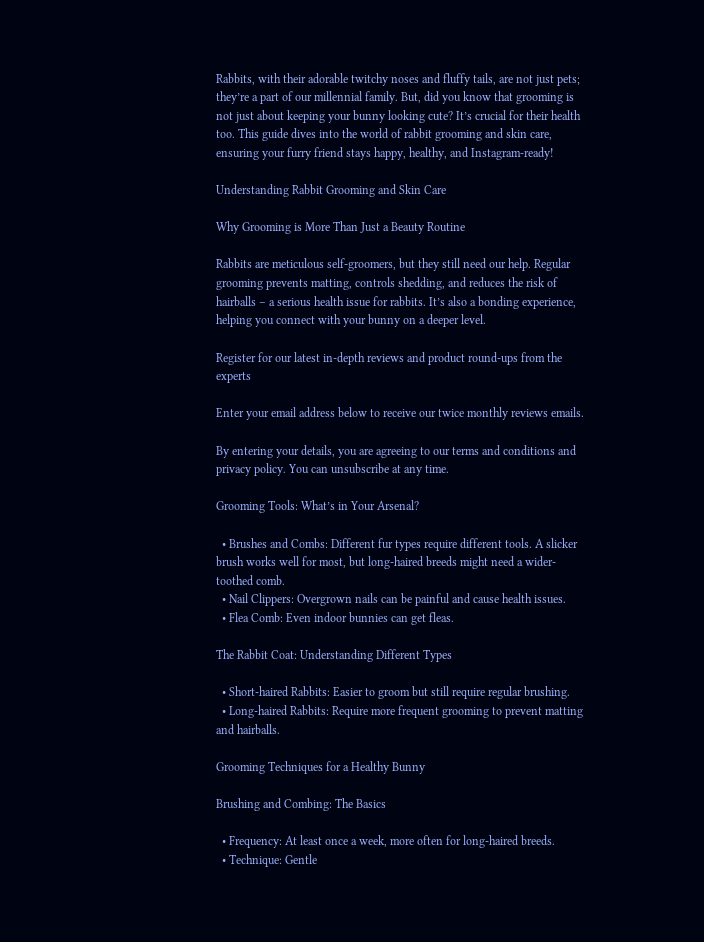Rabbits, with their adorable twitchy noses and fluffy tails, are not just pets; they’re a part of our millennial family. But, did you know that grooming is not just about keeping your bunny looking cute? It’s crucial for their health too. This guide dives into the world of rabbit grooming and skin care, ensuring your furry friend stays happy, healthy, and Instagram-ready!

Understanding Rabbit Grooming and Skin Care

Why Grooming is More Than Just a Beauty Routine

Rabbits are meticulous self-groomers, but they still need our help. Regular grooming prevents matting, controls shedding, and reduces the risk of hairballs – a serious health issue for rabbits. It’s also a bonding experience, helping you connect with your bunny on a deeper level.

Register for our latest in-depth reviews and product round-ups from the experts

Enter your email address below to receive our twice monthly reviews emails.

By entering your details, you are agreeing to our terms and conditions and privacy policy. You can unsubscribe at any time.

Grooming Tools: What’s in Your Arsenal?

  • Brushes and Combs: Different fur types require different tools. A slicker brush works well for most, but long-haired breeds might need a wider-toothed comb.
  • Nail Clippers: Overgrown nails can be painful and cause health issues.
  • Flea Comb: Even indoor bunnies can get fleas.

The Rabbit Coat: Understanding Different Types

  • Short-haired Rabbits: Easier to groom but still require regular brushing.
  • Long-haired Rabbits: Require more frequent grooming to prevent matting and hairballs.

Grooming Techniques for a Healthy Bunny

Brushing and Combing: The Basics

  • Frequency: At least once a week, more often for long-haired breeds.
  • Technique: Gentle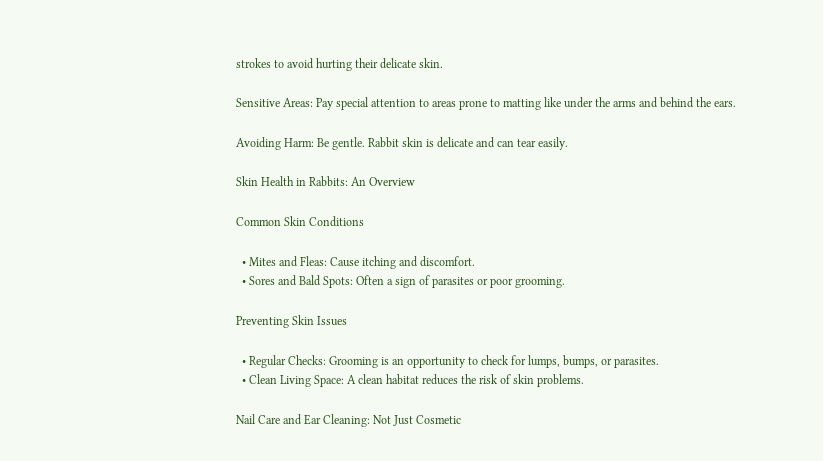strokes to avoid hurting their delicate skin.

Sensitive Areas: Pay special attention to areas prone to matting like under the arms and behind the ears.

Avoiding Harm: Be gentle. Rabbit skin is delicate and can tear easily.

Skin Health in Rabbits: An Overview

Common Skin Conditions

  • Mites and Fleas: Cause itching and discomfort.
  • Sores and Bald Spots: Often a sign of parasites or poor grooming.

Preventing Skin Issues

  • Regular Checks: Grooming is an opportunity to check for lumps, bumps, or parasites.
  • Clean Living Space: A clean habitat reduces the risk of skin problems.

Nail Care and Ear Cleaning: Not Just Cosmetic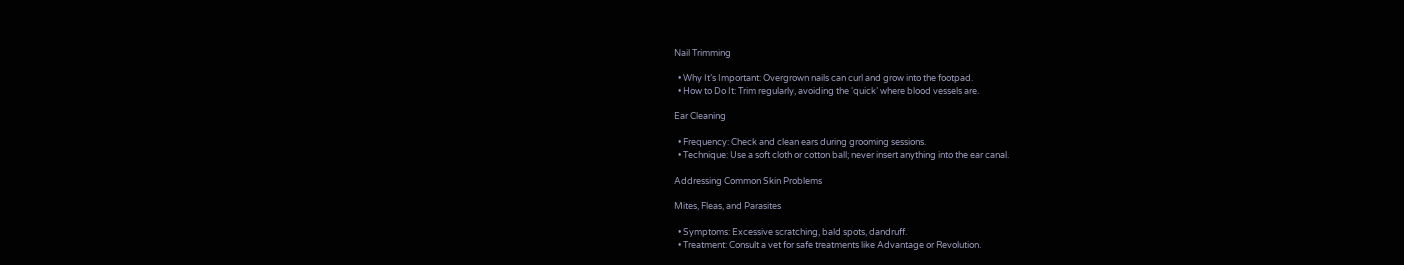Nail Trimming

  • Why It’s Important: Overgrown nails can curl and grow into the footpad.
  • How to Do It: Trim regularly, avoiding the ‘quick’ where blood vessels are.

Ear Cleaning

  • Frequency: Check and clean ears during grooming sessions.
  • Technique: Use a soft cloth or cotton ball; never insert anything into the ear canal.

Addressing Common Skin Problems

Mites, Fleas, and Parasites

  • Symptoms: Excessive scratching, bald spots, dandruff.
  • Treatment: Consult a vet for safe treatments like Advantage or Revolution.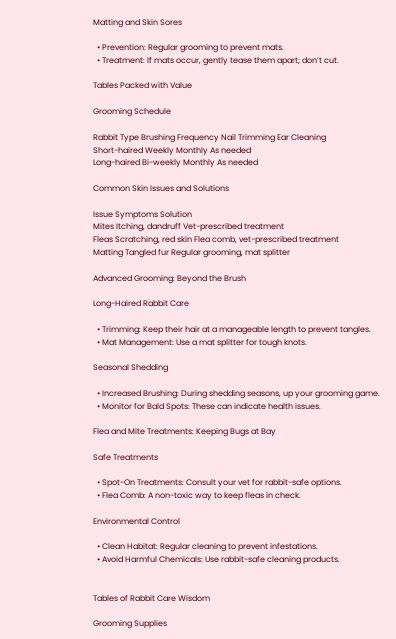Matting and Skin Sores

  • Prevention: Regular grooming to prevent mats.
  • Treatment: If mats occur, gently tease them apart; don’t cut.

Tables Packed with Value

Grooming Schedule

Rabbit Type Brushing Frequency Nail Trimming Ear Cleaning
Short-haired Weekly Monthly As needed
Long-haired Bi-weekly Monthly As needed

Common Skin Issues and Solutions

Issue Symptoms Solution
Mites Itching, dandruff Vet-prescribed treatment
Fleas Scratching, red skin Flea comb, vet-prescribed treatment
Matting Tangled fur Regular grooming, mat splitter

Advanced Grooming: Beyond the Brush

Long-Haired Rabbit Care

  • Trimming: Keep their hair at a manageable length to prevent tangles.
  • Mat Management: Use a mat splitter for tough knots.

Seasonal Shedding

  • Increased Brushing: During shedding seasons, up your grooming game.
  • Monitor for Bald Spots: These can indicate health issues.

Flea and Mite Treatments: Keeping Bugs at Bay

Safe Treatments

  • Spot-On Treatments: Consult your vet for rabbit-safe options.
  • Flea Comb: A non-toxic way to keep fleas in check.

Environmental Control

  • Clean Habitat: Regular cleaning to prevent infestations.
  • Avoid Harmful Chemicals: Use rabbit-safe cleaning products.


Tables of Rabbit Care Wisdom

Grooming Supplies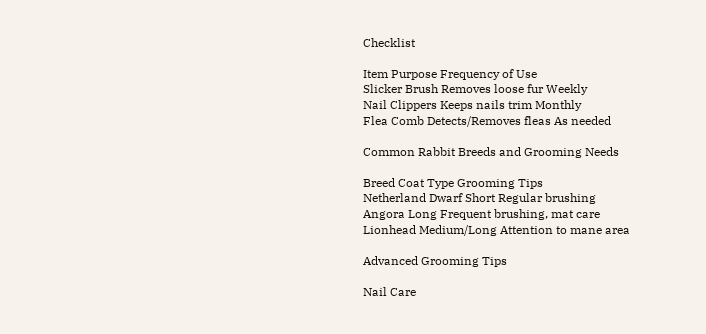Checklist

Item Purpose Frequency of Use
Slicker Brush Removes loose fur Weekly
Nail Clippers Keeps nails trim Monthly
Flea Comb Detects/Removes fleas As needed

Common Rabbit Breeds and Grooming Needs

Breed Coat Type Grooming Tips
Netherland Dwarf Short Regular brushing
Angora Long Frequent brushing, mat care
Lionhead Medium/Long Attention to mane area

Advanced Grooming Tips

Nail Care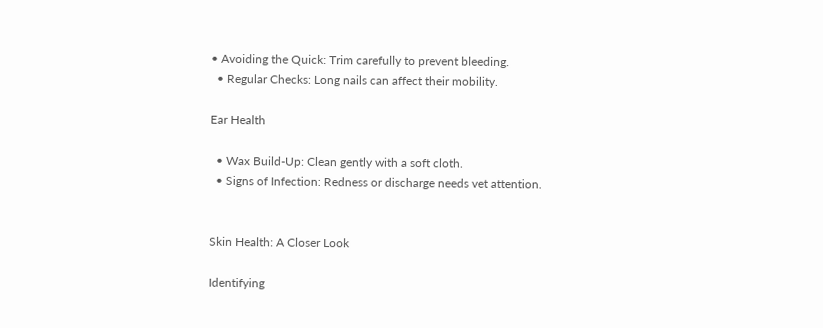• Avoiding the Quick: Trim carefully to prevent bleeding.
  • Regular Checks: Long nails can affect their mobility.

Ear Health

  • Wax Build-Up: Clean gently with a soft cloth.
  • Signs of Infection: Redness or discharge needs vet attention.


Skin Health: A Closer Look

Identifying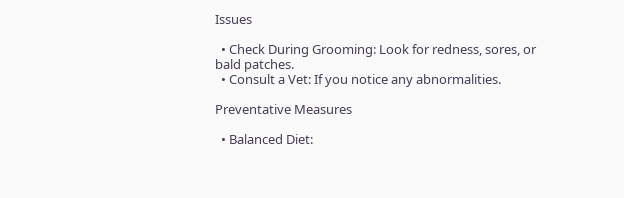Issues

  • Check During Grooming: Look for redness, sores, or bald patches.
  • Consult a Vet: If you notice any abnormalities.

Preventative Measures

  • Balanced Diet: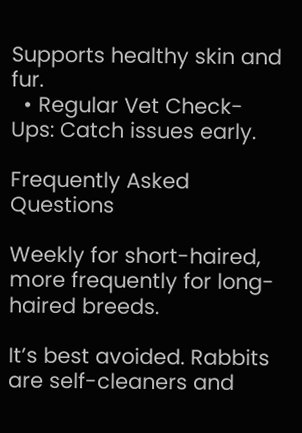Supports healthy skin and fur.
  • Regular Vet Check-Ups: Catch issues early.

Frequently Asked Questions

Weekly for short-haired, more frequently for long-haired breeds.

It’s best avoided. Rabbits are self-cleaners and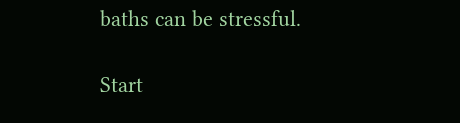baths can be stressful.

Start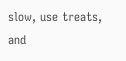slow, use treats, and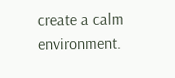create a calm environment.